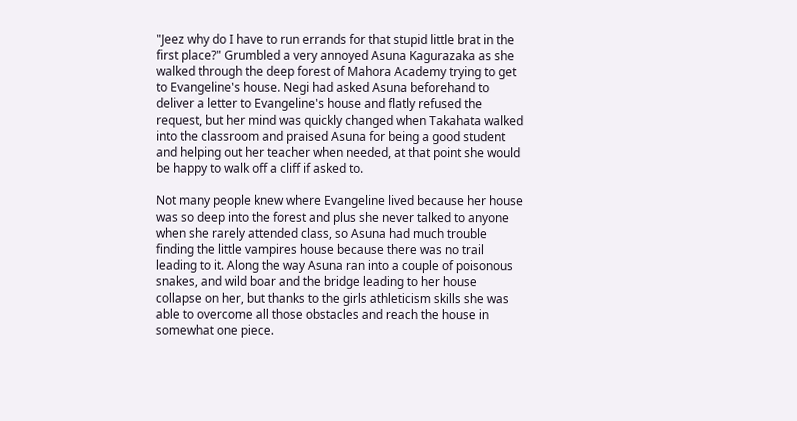"Jeez why do I have to run errands for that stupid little brat in the first place?" Grumbled a very annoyed Asuna Kagurazaka as she walked through the deep forest of Mahora Academy trying to get to Evangeline's house. Negi had asked Asuna beforehand to deliver a letter to Evangeline's house and flatly refused the request, but her mind was quickly changed when Takahata walked into the classroom and praised Asuna for being a good student and helping out her teacher when needed, at that point she would be happy to walk off a cliff if asked to.

Not many people knew where Evangeline lived because her house was so deep into the forest and plus she never talked to anyone when she rarely attended class, so Asuna had much trouble finding the little vampires house because there was no trail leading to it. Along the way Asuna ran into a couple of poisonous snakes, and wild boar and the bridge leading to her house collapse on her, but thanks to the girls athleticism skills she was able to overcome all those obstacles and reach the house in somewhat one piece.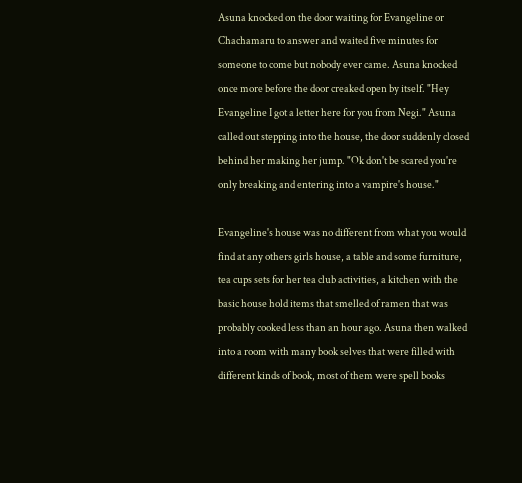Asuna knocked on the door waiting for Evangeline or Chachamaru to answer and waited five minutes for someone to come but nobody ever came. Asuna knocked once more before the door creaked open by itself. "Hey Evangeline I got a letter here for you from Negi." Asuna called out stepping into the house, the door suddenly closed behind her making her jump. "Ok don't be scared you're only breaking and entering into a vampire's house."

Evangeline's house was no different from what you would find at any others girls house, a table and some furniture, tea cups sets for her tea club activities, a kitchen with the basic house hold items that smelled of ramen that was probably cooked less than an hour ago. Asuna then walked into a room with many book selves that were filled with different kinds of book, most of them were spell books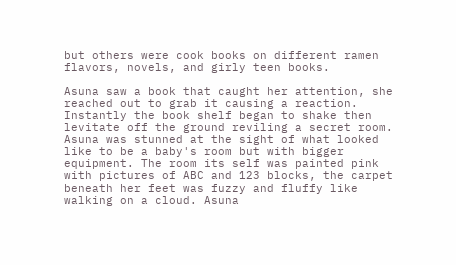but others were cook books on different ramen flavors, novels, and girly teen books.

Asuna saw a book that caught her attention, she reached out to grab it causing a reaction. Instantly the book shelf began to shake then levitate off the ground reviling a secret room. Asuna was stunned at the sight of what looked like to be a baby's room but with bigger equipment. The room its self was painted pink with pictures of ABC and 123 blocks, the carpet beneath her feet was fuzzy and fluffy like walking on a cloud. Asuna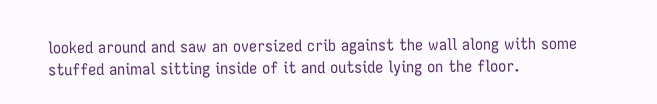looked around and saw an oversized crib against the wall along with some stuffed animal sitting inside of it and outside lying on the floor.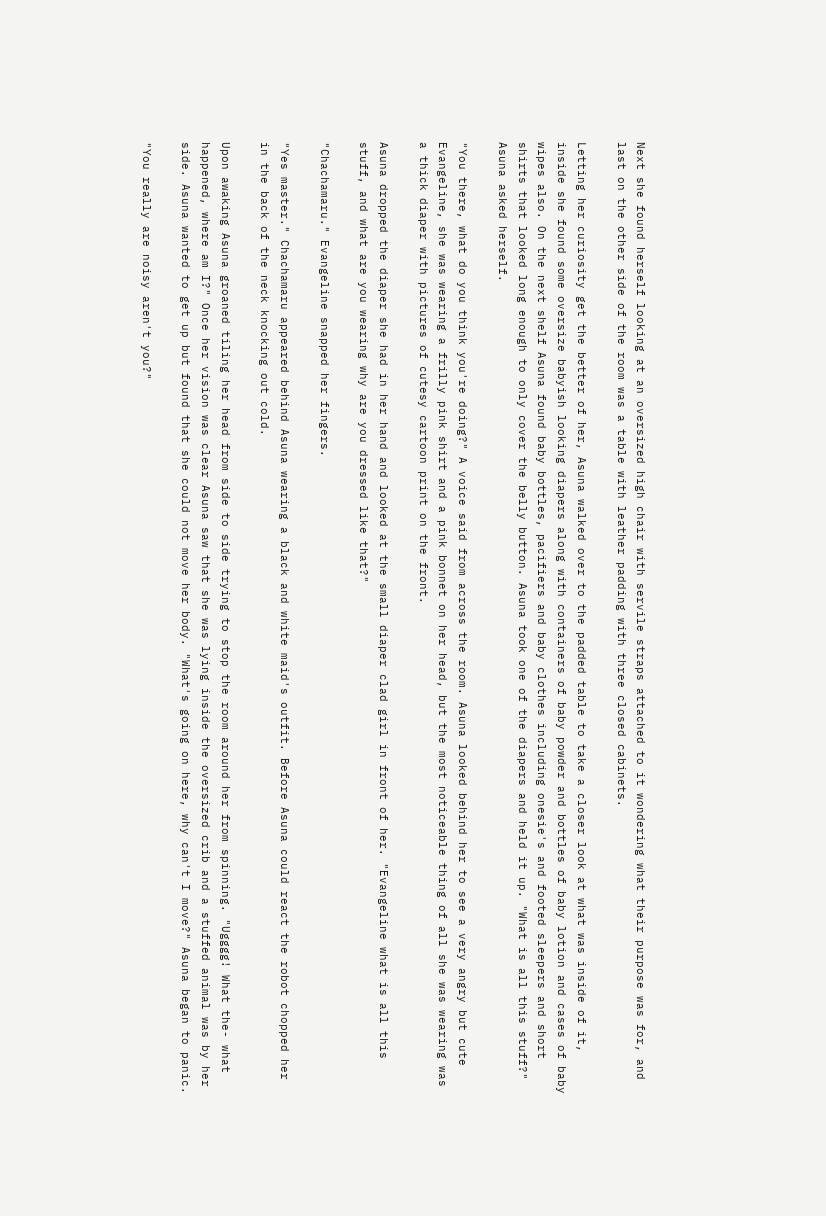Next she found herself looking at an oversized high chair with servile straps attached to it wondering what their purpose was for, and last on the other side of the room was a table with leather padding with three closed cabinets.

Letting her curiosity get the better of her, Asuna walked over to the padded table to take a closer look at what was inside of it, inside she found some oversize babyish looking diapers along with containers of baby powder and bottles of baby lotion and cases of baby wipes also. On the next shelf Asuna found baby bottles, pacifiers and baby clothes including onesie's and footed sleepers and short shirts that looked long enough to only cover the belly button. Asuna took one of the diapers and held it up. "What is all this stuff?" Asuna asked herself.

"You there, what do you think you're doing?" A voice said from across the room. Asuna looked behind her to see a very angry but cute Evangeline, she was wearing a frilly pink shirt and a pink bonnet on her head, but the most noticeable thing of all she was wearing was a thick diaper with pictures of cutesy cartoon print on the front.

Asuna dropped the diaper she had in her hand and looked at the small diaper clad girl in front of her. "Evangeline what is all this stuff, and what are you wearing why are you dressed like that?"

"Chachamaru." Evangeline snapped her fingers.

"Yes master." Chachamaru appeared behind Asuna wearing a black and white maid's outfit. Before Asuna could react the robot chopped her in the back of the neck knocking out cold.

Upon awaking Asuna groaned tiling her head from side to side trying to stop the room around her from spinning. "Ugggg! What the- what happened, where am I?" Once her vision was clear Asuna saw that she was lying inside the oversized crib and a stuffed animal was by her side. Asuna wanted to get up but found that she could not move her body. "What's going on here, why can't I move?" Asuna began to panic.

"You really are noisy aren't you?"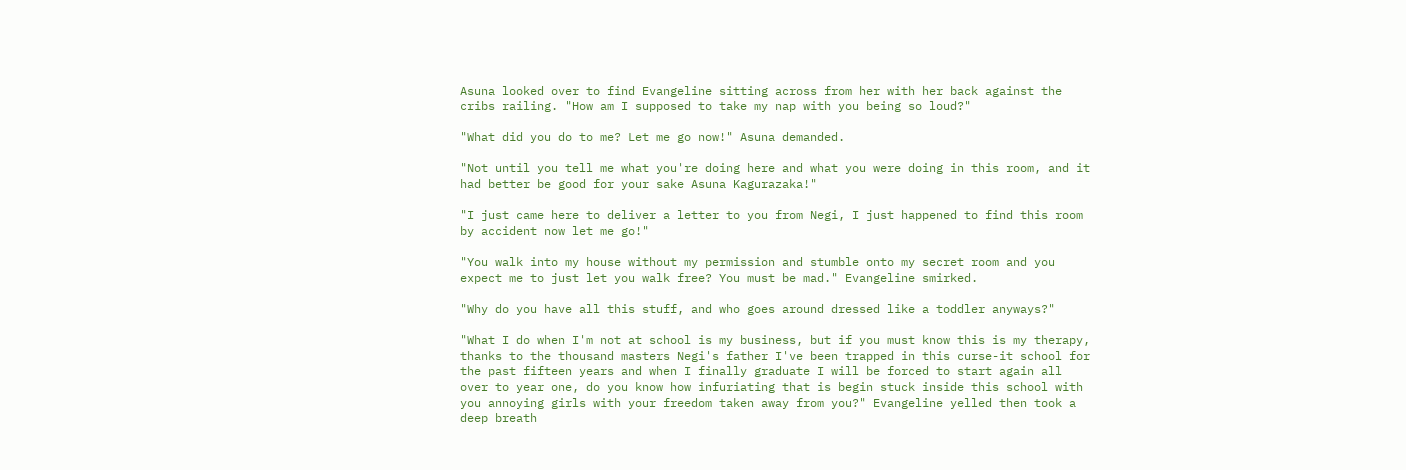Asuna looked over to find Evangeline sitting across from her with her back against the cribs railing. "How am I supposed to take my nap with you being so loud?"

"What did you do to me? Let me go now!" Asuna demanded.

"Not until you tell me what you're doing here and what you were doing in this room, and it had better be good for your sake Asuna Kagurazaka!"

"I just came here to deliver a letter to you from Negi, I just happened to find this room by accident now let me go!"

"You walk into my house without my permission and stumble onto my secret room and you expect me to just let you walk free? You must be mad." Evangeline smirked.

"Why do you have all this stuff, and who goes around dressed like a toddler anyways?"

"What I do when I'm not at school is my business, but if you must know this is my therapy, thanks to the thousand masters Negi's father I've been trapped in this curse-it school for the past fifteen years and when I finally graduate I will be forced to start again all over to year one, do you know how infuriating that is begin stuck inside this school with you annoying girls with your freedom taken away from you?" Evangeline yelled then took a deep breath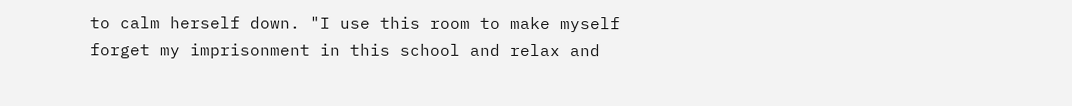to calm herself down. "I use this room to make myself forget my imprisonment in this school and relax and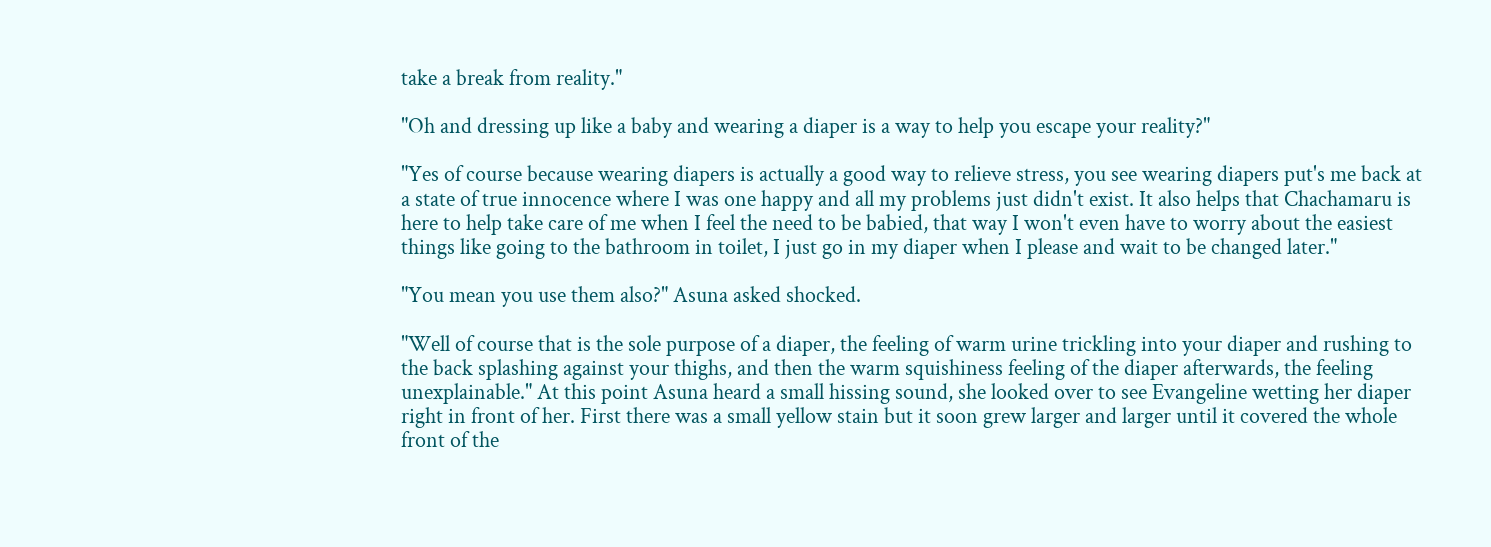take a break from reality."

"Oh and dressing up like a baby and wearing a diaper is a way to help you escape your reality?"

"Yes of course because wearing diapers is actually a good way to relieve stress, you see wearing diapers put's me back at a state of true innocence where I was one happy and all my problems just didn't exist. It also helps that Chachamaru is here to help take care of me when I feel the need to be babied, that way I won't even have to worry about the easiest things like going to the bathroom in toilet, I just go in my diaper when I please and wait to be changed later."

"You mean you use them also?" Asuna asked shocked.

"Well of course that is the sole purpose of a diaper, the feeling of warm urine trickling into your diaper and rushing to the back splashing against your thighs, and then the warm squishiness feeling of the diaper afterwards, the feeling unexplainable." At this point Asuna heard a small hissing sound, she looked over to see Evangeline wetting her diaper right in front of her. First there was a small yellow stain but it soon grew larger and larger until it covered the whole front of the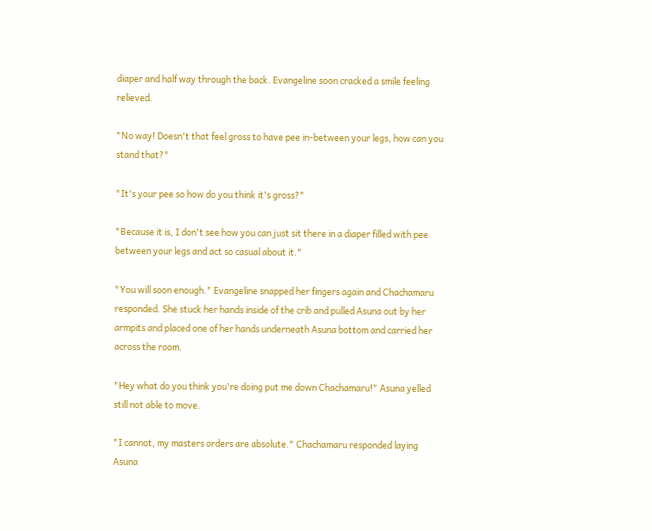diaper and half way through the back. Evangeline soon cracked a smile feeling relieved.

"No way! Doesn't that feel gross to have pee in-between your legs, how can you stand that?"

"It's your pee so how do you think it's gross?"

"Because it is, I don't see how you can just sit there in a diaper filled with pee between your legs and act so casual about it."

"You will soon enough." Evangeline snapped her fingers again and Chachamaru responded. She stuck her hands inside of the crib and pulled Asuna out by her armpits and placed one of her hands underneath Asuna bottom and carried her across the room.

"Hey what do you think you're doing put me down Chachamaru!" Asuna yelled still not able to move.

"I cannot, my masters orders are absolute." Chachamaru responded laying Asuna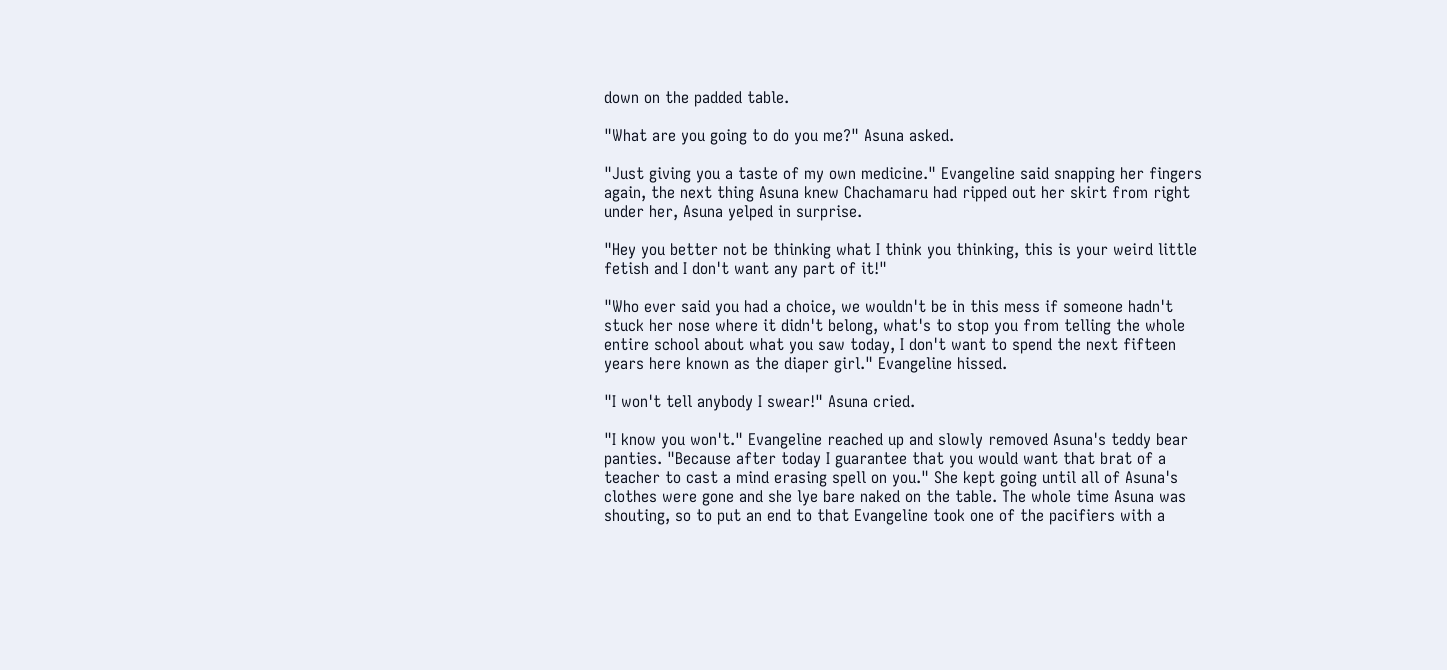down on the padded table.

"What are you going to do you me?" Asuna asked.

"Just giving you a taste of my own medicine." Evangeline said snapping her fingers again, the next thing Asuna knew Chachamaru had ripped out her skirt from right under her, Asuna yelped in surprise.

"Hey you better not be thinking what I think you thinking, this is your weird little fetish and I don't want any part of it!"

"Who ever said you had a choice, we wouldn't be in this mess if someone hadn't stuck her nose where it didn't belong, what's to stop you from telling the whole entire school about what you saw today, I don't want to spend the next fifteen years here known as the diaper girl." Evangeline hissed.

"I won't tell anybody I swear!" Asuna cried.

"I know you won't." Evangeline reached up and slowly removed Asuna's teddy bear panties. "Because after today I guarantee that you would want that brat of a teacher to cast a mind erasing spell on you." She kept going until all of Asuna's clothes were gone and she lye bare naked on the table. The whole time Asuna was shouting, so to put an end to that Evangeline took one of the pacifiers with a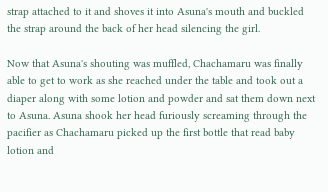strap attached to it and shoves it into Asuna's mouth and buckled the strap around the back of her head silencing the girl.

Now that Asuna's shouting was muffled, Chachamaru was finally able to get to work as she reached under the table and took out a diaper along with some lotion and powder and sat them down next to Asuna. Asuna shook her head furiously screaming through the pacifier as Chachamaru picked up the first bottle that read baby lotion and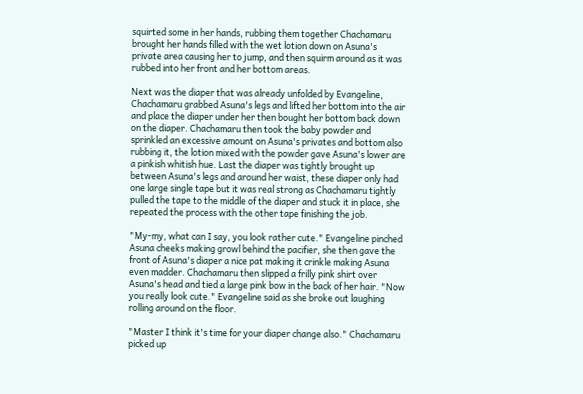squirted some in her hands, rubbing them together Chachamaru brought her hands filled with the wet lotion down on Asuna's private area causing her to jump, and then squirm around as it was rubbed into her front and her bottom areas.

Next was the diaper that was already unfolded by Evangeline, Chachamaru grabbed Asuna's legs and lifted her bottom into the air and place the diaper under her then bought her bottom back down on the diaper. Chachamaru then took the baby powder and sprinkled an excessive amount on Asuna's privates and bottom also rubbing it, the lotion mixed with the powder gave Asuna's lower are a pinkish whitish hue. Last the diaper was tightly brought up between Asuna's legs and around her waist, these diaper only had one large single tape but it was real strong as Chachamaru tightly pulled the tape to the middle of the diaper and stuck it in place, she repeated the process with the other tape finishing the job.

"My-my, what can I say, you look rather cute." Evangeline pinched Asuna cheeks making growl behind the pacifier, she then gave the front of Asuna's diaper a nice pat making it crinkle making Asuna even madder. Chachamaru then slipped a frilly pink shirt over Asuna's head and tied a large pink bow in the back of her hair. "Now you really look cute." Evangeline said as she broke out laughing rolling around on the floor.

"Master I think it's time for your diaper change also." Chachamaru picked up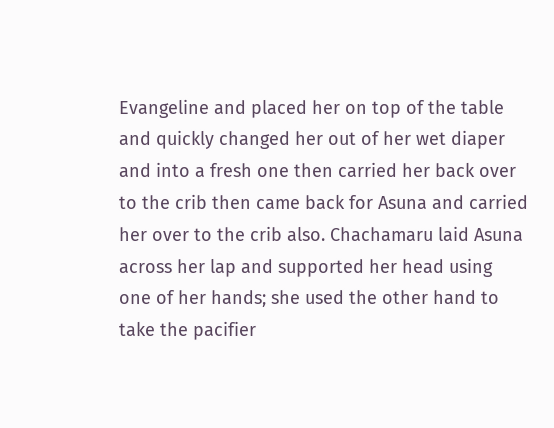Evangeline and placed her on top of the table and quickly changed her out of her wet diaper and into a fresh one then carried her back over to the crib then came back for Asuna and carried her over to the crib also. Chachamaru laid Asuna across her lap and supported her head using one of her hands; she used the other hand to take the pacifier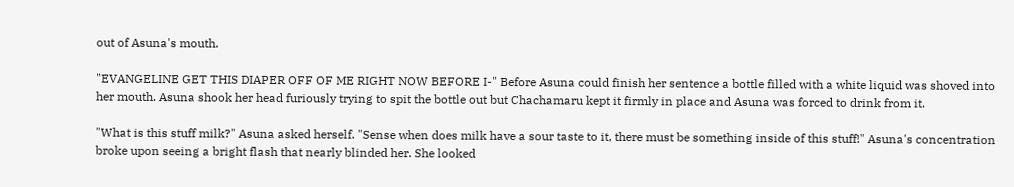out of Asuna's mouth.

"EVANGELINE GET THIS DIAPER OFF OF ME RIGHT NOW BEFORE I-" Before Asuna could finish her sentence a bottle filled with a white liquid was shoved into her mouth. Asuna shook her head furiously trying to spit the bottle out but Chachamaru kept it firmly in place and Asuna was forced to drink from it.

"What is this stuff milk?" Asuna asked herself. "Sense when does milk have a sour taste to it, there must be something inside of this stuff!" Asuna's concentration broke upon seeing a bright flash that nearly blinded her. She looked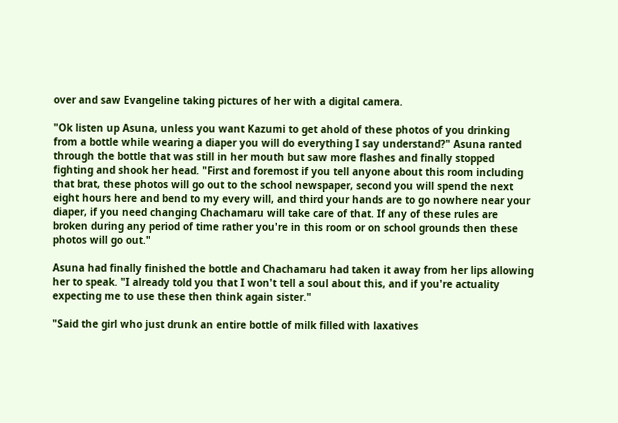over and saw Evangeline taking pictures of her with a digital camera.

"Ok listen up Asuna, unless you want Kazumi to get ahold of these photos of you drinking from a bottle while wearing a diaper you will do everything I say understand?" Asuna ranted through the bottle that was still in her mouth but saw more flashes and finally stopped fighting and shook her head. "First and foremost if you tell anyone about this room including that brat, these photos will go out to the school newspaper, second you will spend the next eight hours here and bend to my every will, and third your hands are to go nowhere near your diaper, if you need changing Chachamaru will take care of that. If any of these rules are broken during any period of time rather you're in this room or on school grounds then these photos will go out."

Asuna had finally finished the bottle and Chachamaru had taken it away from her lips allowing her to speak. "I already told you that I won't tell a soul about this, and if you're actuality expecting me to use these then think again sister."

"Said the girl who just drunk an entire bottle of milk filled with laxatives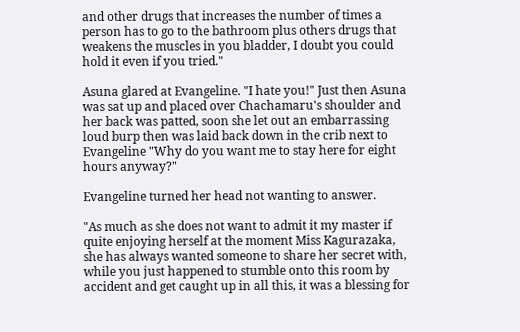and other drugs that increases the number of times a person has to go to the bathroom plus others drugs that weakens the muscles in you bladder, I doubt you could hold it even if you tried."

Asuna glared at Evangeline. "I hate you!" Just then Asuna was sat up and placed over Chachamaru's shoulder and her back was patted, soon she let out an embarrassing loud burp then was laid back down in the crib next to Evangeline "Why do you want me to stay here for eight hours anyway?"

Evangeline turned her head not wanting to answer.

"As much as she does not want to admit it my master if quite enjoying herself at the moment Miss Kagurazaka, she has always wanted someone to share her secret with, while you just happened to stumble onto this room by accident and get caught up in all this, it was a blessing for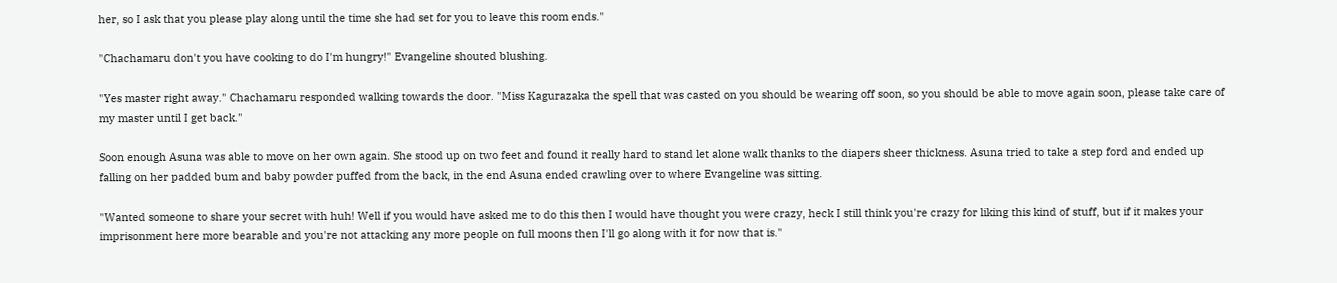her, so I ask that you please play along until the time she had set for you to leave this room ends."

"Chachamaru don't you have cooking to do I'm hungry!" Evangeline shouted blushing.

"Yes master right away." Chachamaru responded walking towards the door. "Miss Kagurazaka the spell that was casted on you should be wearing off soon, so you should be able to move again soon, please take care of my master until I get back."

Soon enough Asuna was able to move on her own again. She stood up on two feet and found it really hard to stand let alone walk thanks to the diapers sheer thickness. Asuna tried to take a step ford and ended up falling on her padded bum and baby powder puffed from the back, in the end Asuna ended crawling over to where Evangeline was sitting.

"Wanted someone to share your secret with huh! Well if you would have asked me to do this then I would have thought you were crazy, heck I still think you're crazy for liking this kind of stuff, but if it makes your imprisonment here more bearable and you're not attacking any more people on full moons then I'll go along with it for now that is."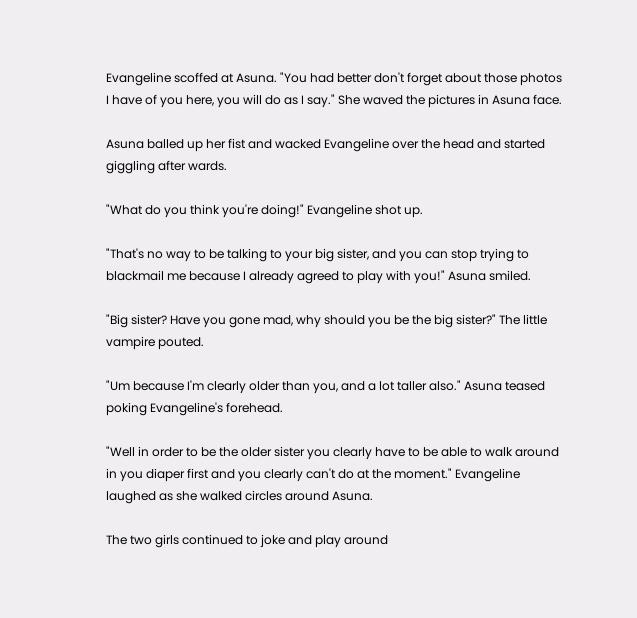Evangeline scoffed at Asuna. "You had better don't forget about those photos I have of you here, you will do as I say." She waved the pictures in Asuna face.

Asuna balled up her fist and wacked Evangeline over the head and started giggling after wards.

"What do you think you're doing!" Evangeline shot up.

"That's no way to be talking to your big sister, and you can stop trying to blackmail me because I already agreed to play with you!" Asuna smiled.

"Big sister? Have you gone mad, why should you be the big sister?" The little vampire pouted.

"Um because I'm clearly older than you, and a lot taller also." Asuna teased poking Evangeline's forehead.

"Well in order to be the older sister you clearly have to be able to walk around in you diaper first and you clearly can't do at the moment." Evangeline laughed as she walked circles around Asuna.

The two girls continued to joke and play around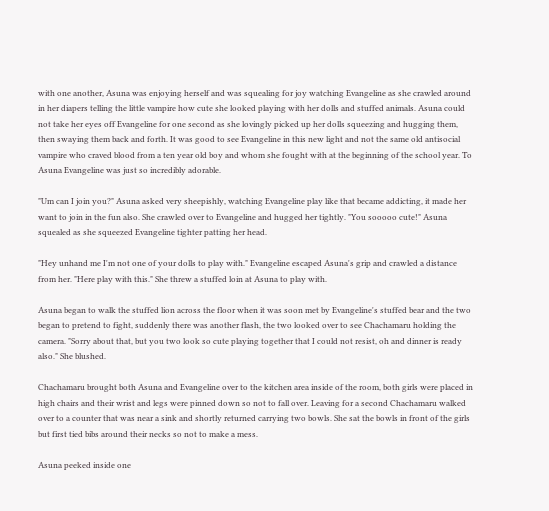with one another, Asuna was enjoying herself and was squealing for joy watching Evangeline as she crawled around in her diapers telling the little vampire how cute she looked playing with her dolls and stuffed animals. Asuna could not take her eyes off Evangeline for one second as she lovingly picked up her dolls squeezing and hugging them, then swaying them back and forth. It was good to see Evangeline in this new light and not the same old antisocial vampire who craved blood from a ten year old boy and whom she fought with at the beginning of the school year. To Asuna Evangeline was just so incredibly adorable.

"Um can I join you?" Asuna asked very sheepishly, watching Evangeline play like that became addicting, it made her want to join in the fun also. She crawled over to Evangeline and hugged her tightly. "You sooooo cute!" Asuna squealed as she squeezed Evangeline tighter patting her head.

"Hey unhand me I'm not one of your dolls to play with." Evangeline escaped Asuna's grip and crawled a distance from her. "Here play with this." She threw a stuffed loin at Asuna to play with.

Asuna began to walk the stuffed lion across the floor when it was soon met by Evangeline's stuffed bear and the two began to pretend to fight, suddenly there was another flash, the two looked over to see Chachamaru holding the camera. "Sorry about that, but you two look so cute playing together that I could not resist, oh and dinner is ready also." She blushed.

Chachamaru brought both Asuna and Evangeline over to the kitchen area inside of the room, both girls were placed in high chairs and their wrist and legs were pinned down so not to fall over. Leaving for a second Chachamaru walked over to a counter that was near a sink and shortly returned carrying two bowls. She sat the bowls in front of the girls but first tied bibs around their necks so not to make a mess.

Asuna peeked inside one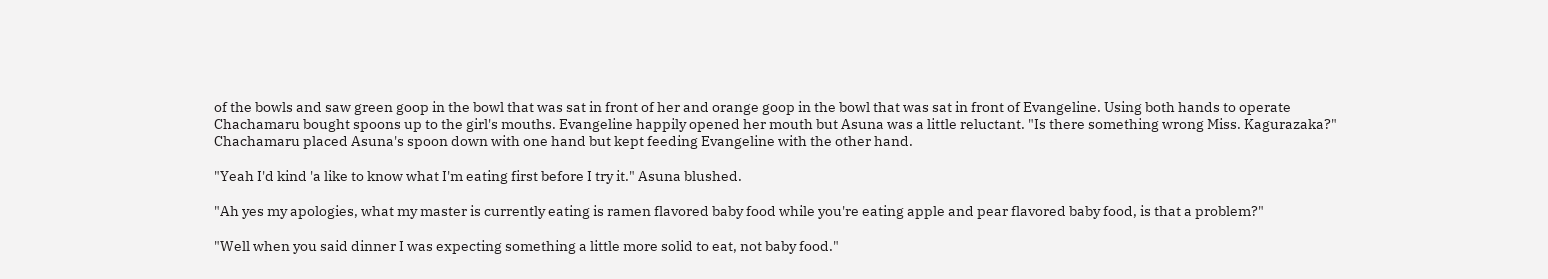of the bowls and saw green goop in the bowl that was sat in front of her and orange goop in the bowl that was sat in front of Evangeline. Using both hands to operate Chachamaru bought spoons up to the girl's mouths. Evangeline happily opened her mouth but Asuna was a little reluctant. "Is there something wrong Miss. Kagurazaka?" Chachamaru placed Asuna's spoon down with one hand but kept feeding Evangeline with the other hand.

"Yeah I'd kind 'a like to know what I'm eating first before I try it." Asuna blushed.

"Ah yes my apologies, what my master is currently eating is ramen flavored baby food while you're eating apple and pear flavored baby food, is that a problem?"

"Well when you said dinner I was expecting something a little more solid to eat, not baby food."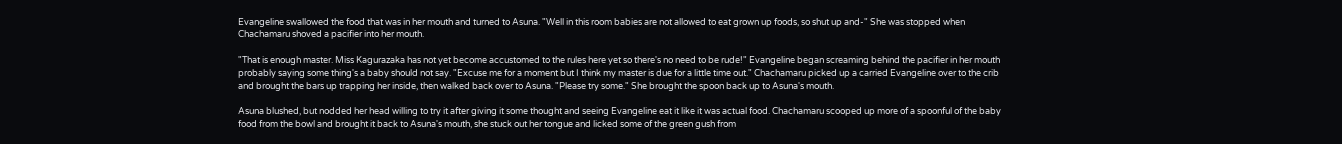Evangeline swallowed the food that was in her mouth and turned to Asuna. "Well in this room babies are not allowed to eat grown up foods, so shut up and-" She was stopped when Chachamaru shoved a pacifier into her mouth.

"That is enough master. Miss Kagurazaka has not yet become accustomed to the rules here yet so there's no need to be rude!" Evangeline began screaming behind the pacifier in her mouth probably saying some thing's a baby should not say. "Excuse me for a moment but I think my master is due for a little time out." Chachamaru picked up a carried Evangeline over to the crib and brought the bars up trapping her inside, then walked back over to Asuna. "Please try some." She brought the spoon back up to Asuna's mouth.

Asuna blushed, but nodded her head willing to try it after giving it some thought and seeing Evangeline eat it like it was actual food. Chachamaru scooped up more of a spoonful of the baby food from the bowl and brought it back to Asuna's mouth, she stuck out her tongue and licked some of the green gush from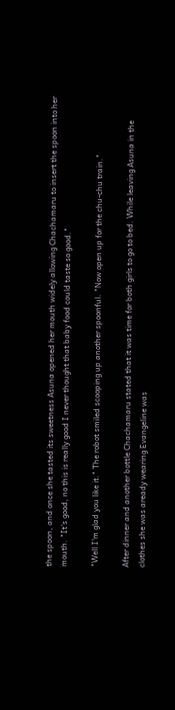the spoon, and once she tasted its sweetness Asuna opened her mouth widely allowing Chachamaru to insert the spoon into her mouth. "It's good, no this is really good I never thought that baby food could taste so good."

"Well I'm glad you like it." The robot smiled scooping up another spoonful. "Now open up for the chu-chu train."

After dinner and another bottle Chachamaru stated that it was time for both girls to go to bed. While leaving Asuna in the clothes she was aready wearing Evangeline was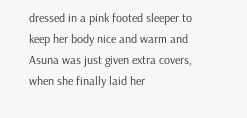dressed in a pink footed sleeper to keep her body nice and warm and Asuna was just given extra covers, when she finally laid her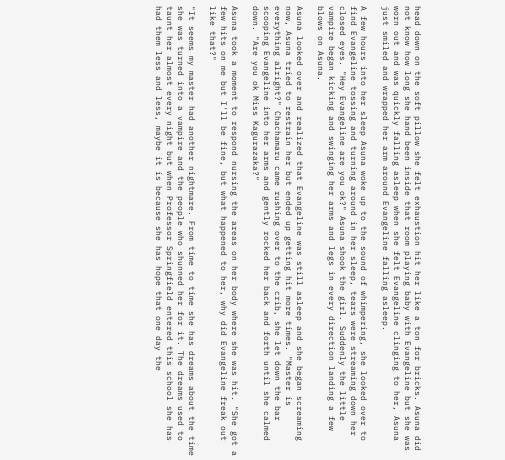head down on the soft pillow she felt exhaustion hit her like a ton for bricks. Asuna did not know how long she hand been inside that room playing baby with Evangeline but she was worn out and was quickly falling asleep when she felt Evangeline clinging to her, Asuna just smiled and wrapped her arm around Evangeline falling asleep.

A few hours into her sleep Asuna woke up to the sound of whimpering, she looked over to find Evangeline tossing and turning around in her sleep, tears were streaming down her closed eyes. "Hey Evangeline are you ok?" Asuna shook the girl. Suddenly the little vampire began kicking and swinging her arms and legs in every direction landing a few blows on Asuna.

Asuna looked over and realized that Evangeline was still asleep and she began screaming now, Asuna tried to restrain her but ended up getting hit more times. "Master is everything alright?" Chachamaru came rushing over to the crib, she let down the bar scooping Evangeline into her arms and gently rocked her back and forth until she calmed down. "Are you ok Miss Kagurazaka?"

Asuna took a moment to respond nursing the areas on her body where she was hit. "She got a few hits on me but I'll be fine, but what happened to her, why did Evangeline freak out like that?"

"It seems my master had another nightmare. From time to time she has dreams about the time she was turned into a vampire and the people who shunned her for it. The dreams used to taunt her almost every night but when Professor Springfield entered this school she has had them less and less, maybe it is because she has hope that one day the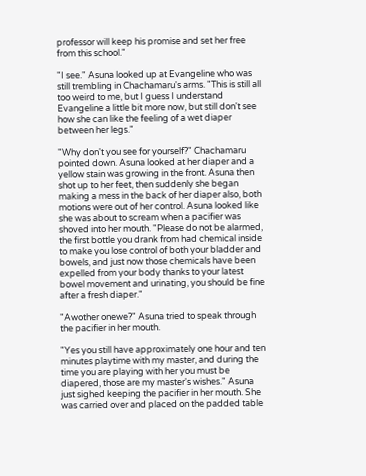professor will keep his promise and set her free from this school."

"I see." Asuna looked up at Evangeline who was still trembling in Chachamaru's arms. "This is still all too weird to me, but I guess I understand Evangeline a little bit more now, but still don't see how she can like the feeling of a wet diaper between her legs."

"Why don't you see for yourself?" Chachamaru pointed down. Asuna looked at her diaper and a yellow stain was growing in the front. Asuna then shot up to her feet, then suddenly she began making a mess in the back of her diaper also, both motions were out of her control. Asuna looked like she was about to scream when a pacifier was shoved into her mouth. "Please do not be alarmed, the first bottle you drank from had chemical inside to make you lose control of both your bladder and bowels, and just now those chemicals have been expelled from your body thanks to your latest bowel movement and urinating, you should be fine after a fresh diaper."

"Awother onewe?" Asuna tried to speak through the pacifier in her mouth.

"Yes you still have approximately one hour and ten minutes playtime with my master, and during the time you are playing with her you must be diapered, those are my master's wishes." Asuna just sighed keeping the pacifier in her mouth. She was carried over and placed on the padded table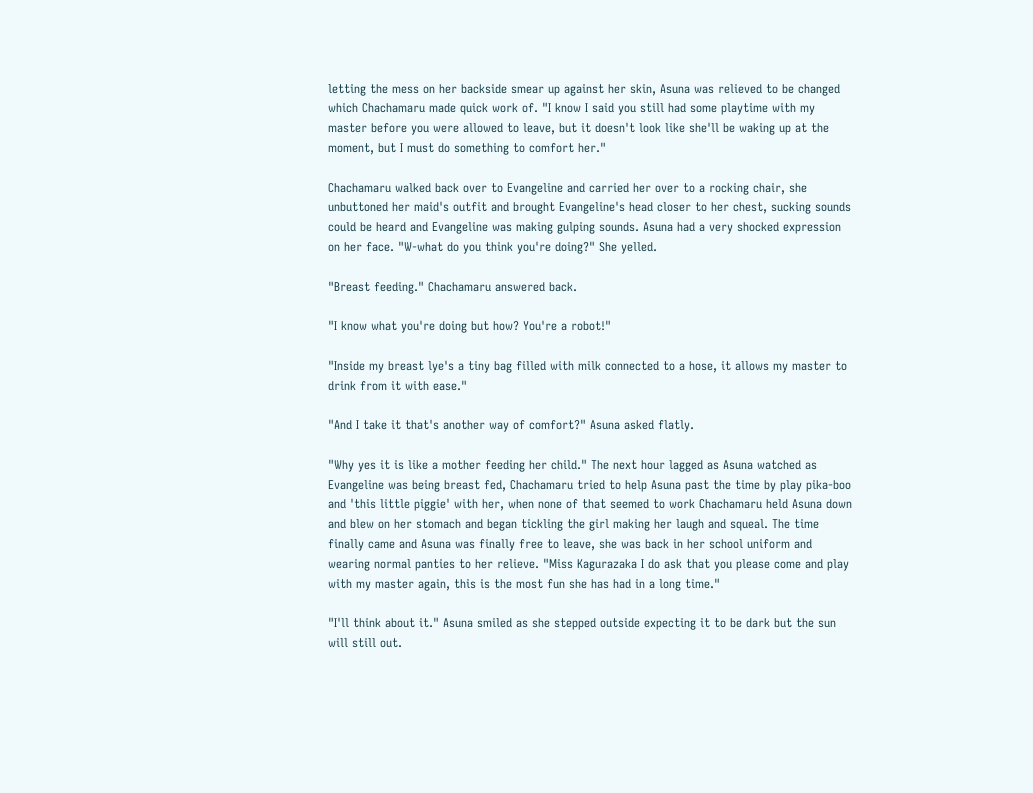letting the mess on her backside smear up against her skin, Asuna was relieved to be changed which Chachamaru made quick work of. "I know I said you still had some playtime with my master before you were allowed to leave, but it doesn't look like she'll be waking up at the moment, but I must do something to comfort her."

Chachamaru walked back over to Evangeline and carried her over to a rocking chair, she unbuttoned her maid's outfit and brought Evangeline's head closer to her chest, sucking sounds could be heard and Evangeline was making gulping sounds. Asuna had a very shocked expression on her face. "W-what do you think you're doing?" She yelled.

"Breast feeding." Chachamaru answered back.

"I know what you're doing but how? You're a robot!"

"Inside my breast lye's a tiny bag filled with milk connected to a hose, it allows my master to drink from it with ease."

"And I take it that's another way of comfort?" Asuna asked flatly.

"Why yes it is like a mother feeding her child." The next hour lagged as Asuna watched as Evangeline was being breast fed, Chachamaru tried to help Asuna past the time by play pika-boo and 'this little piggie' with her, when none of that seemed to work Chachamaru held Asuna down and blew on her stomach and began tickling the girl making her laugh and squeal. The time finally came and Asuna was finally free to leave, she was back in her school uniform and wearing normal panties to her relieve. "Miss Kagurazaka I do ask that you please come and play with my master again, this is the most fun she has had in a long time."

"I'll think about it." Asuna smiled as she stepped outside expecting it to be dark but the sun will still out.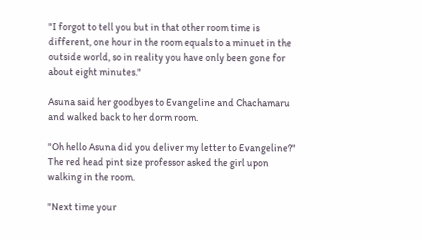"I forgot to tell you but in that other room time is different, one hour in the room equals to a minuet in the outside world, so in reality you have only been gone for about eight minutes."

Asuna said her goodbyes to Evangeline and Chachamaru and walked back to her dorm room.

"Oh hello Asuna did you deliver my letter to Evangeline?" The red head pint size professor asked the girl upon walking in the room.

"Next time your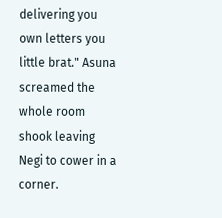delivering you own letters you little brat." Asuna screamed the whole room shook leaving Negi to cower in a corner.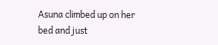Asuna climbed up on her bed and just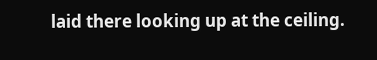laid there looking up at the ceiling.